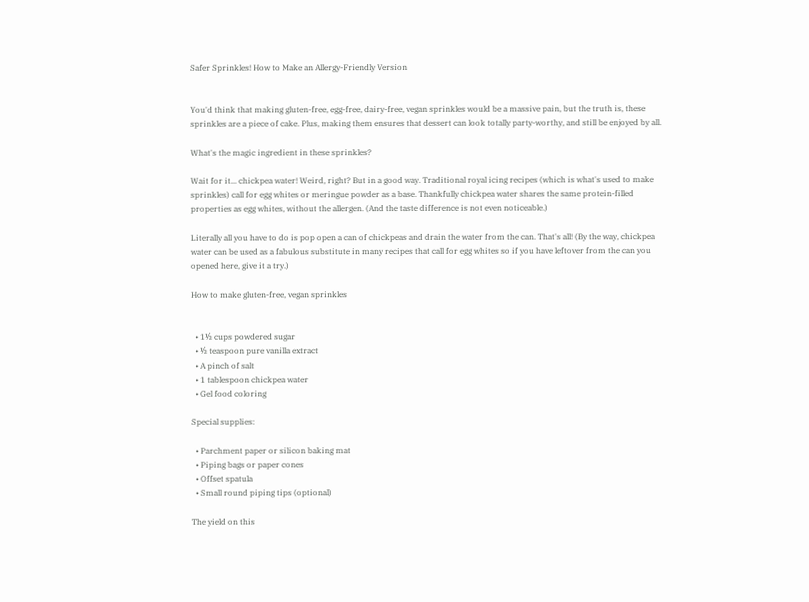Safer Sprinkles! How to Make an Allergy-Friendly Version


You'd think that making gluten-free, egg-free, dairy-free, vegan sprinkles would be a massive pain, but the truth is, these sprinkles are a piece of cake. Plus, making them ensures that dessert can look totally party-worthy, and still be enjoyed by all.

What's the magic ingredient in these sprinkles?

Wait for it... chickpea water! Weird, right? But in a good way. Traditional royal icing recipes (which is what's used to make sprinkles) call for egg whites or meringue powder as a base. Thankfully chickpea water shares the same protein-filled properties as egg whites, without the allergen. (And the taste difference is not even noticeable.)

Literally all you have to do is pop open a can of chickpeas and drain the water from the can. That's all! (By the way, chickpea water can be used as a fabulous substitute in many recipes that call for egg whites so if you have leftover from the can you opened here, give it a try.)

How to make gluten-free, vegan sprinkles


  • 1½ cups powdered sugar
  • ½ teaspoon pure vanilla extract
  • A pinch of salt
  • 1 tablespoon chickpea water
  • Gel food coloring

Special supplies:

  • Parchment paper or silicon baking mat
  • Piping bags or paper cones
  • Offset spatula
  • Small round piping tips (optional)

The yield on this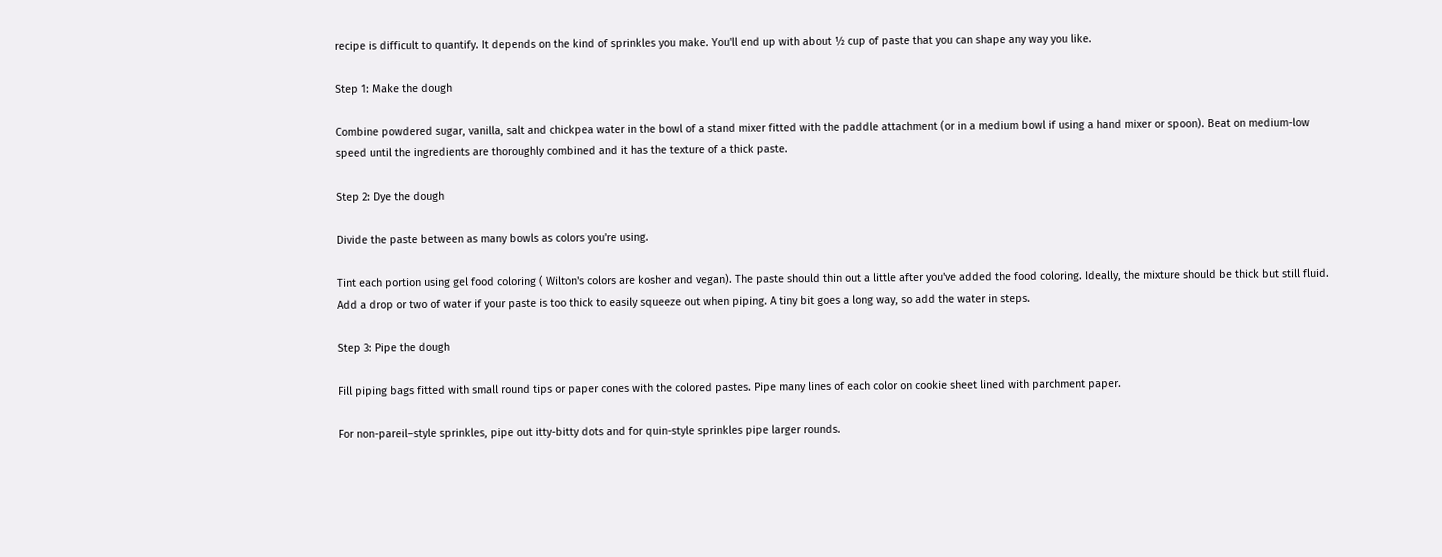recipe is difficult to quantify. It depends on the kind of sprinkles you make. You'll end up with about ½ cup of paste that you can shape any way you like.

Step 1: Make the dough

Combine powdered sugar, vanilla, salt and chickpea water in the bowl of a stand mixer fitted with the paddle attachment (or in a medium bowl if using a hand mixer or spoon). Beat on medium-low speed until the ingredients are thoroughly combined and it has the texture of a thick paste.

Step 2: Dye the dough

Divide the paste between as many bowls as colors you're using.

Tint each portion using gel food coloring ( Wilton's colors are kosher and vegan). The paste should thin out a little after you've added the food coloring. Ideally, the mixture should be thick but still fluid. Add a drop or two of water if your paste is too thick to easily squeeze out when piping. A tiny bit goes a long way, so add the water in steps.

Step 3: Pipe the dough

Fill piping bags fitted with small round tips or paper cones with the colored pastes. Pipe many lines of each color on cookie sheet lined with parchment paper.

For non-pareil–style sprinkles, pipe out itty-bitty dots and for quin-style sprinkles pipe larger rounds.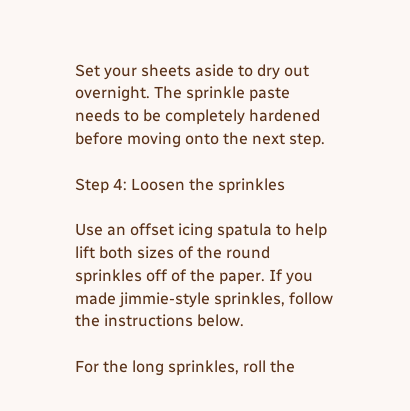Set your sheets aside to dry out overnight. The sprinkle paste needs to be completely hardened before moving onto the next step.

Step 4: Loosen the sprinkles

Use an offset icing spatula to help lift both sizes of the round sprinkles off of the paper. If you made jimmie-style sprinkles, follow the instructions below.

For the long sprinkles, roll the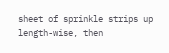sheet of sprinkle strips up length-wise, then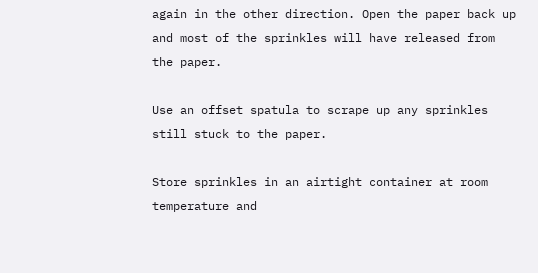again in the other direction. Open the paper back up and most of the sprinkles will have released from the paper.

Use an offset spatula to scrape up any sprinkles still stuck to the paper.

Store sprinkles in an airtight container at room temperature and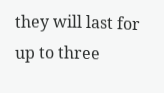they will last for up to three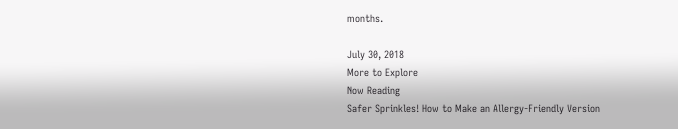months.

July 30, 2018
More to Explore
Now Reading
Safer Sprinkles! How to Make an Allergy-Friendly Version